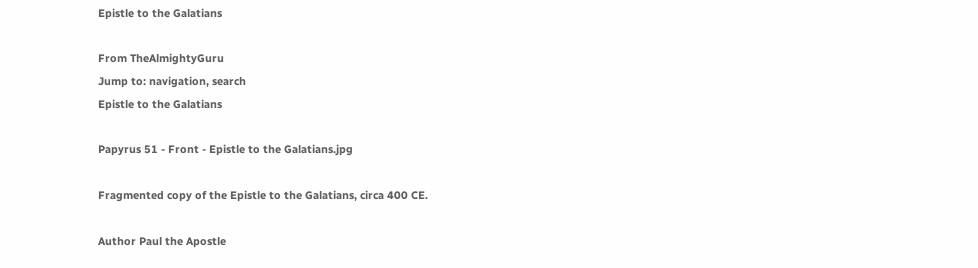Epistle to the Galatians

From TheAlmightyGuru
Jump to: navigation, search
Epistle to the Galatians

Papyrus 51 - Front - Epistle to the Galatians.jpg

Fragmented copy of the Epistle to the Galatians, circa 400 CE.

Author Paul the Apostle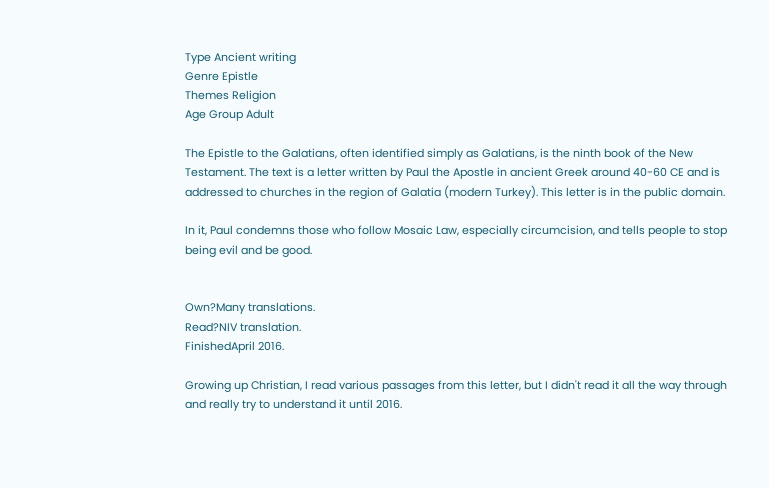Type Ancient writing
Genre Epistle
Themes Religion
Age Group Adult

The Epistle to the Galatians, often identified simply as Galatians, is the ninth book of the New Testament. The text is a letter written by Paul the Apostle in ancient Greek around 40-60 CE and is addressed to churches in the region of Galatia (modern Turkey). This letter is in the public domain.

In it, Paul condemns those who follow Mosaic Law, especially circumcision, and tells people to stop being evil and be good.


Own?Many translations.
Read?NIV translation.
FinishedApril 2016.

Growing up Christian, I read various passages from this letter, but I didn't read it all the way through and really try to understand it until 2016.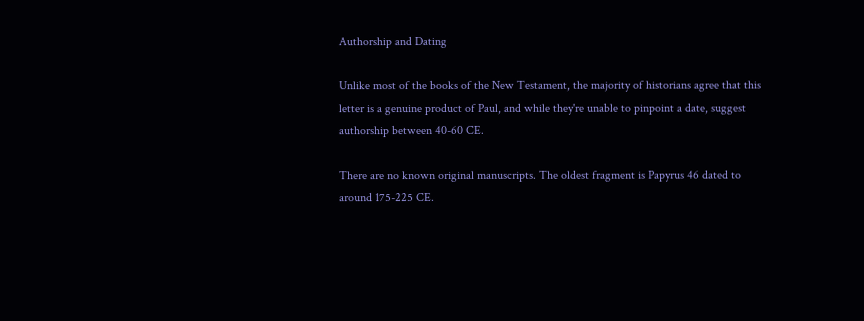Authorship and Dating

Unlike most of the books of the New Testament, the majority of historians agree that this letter is a genuine product of Paul, and while they're unable to pinpoint a date, suggest authorship between 40-60 CE.

There are no known original manuscripts. The oldest fragment is Papyrus 46 dated to around 175-225 CE.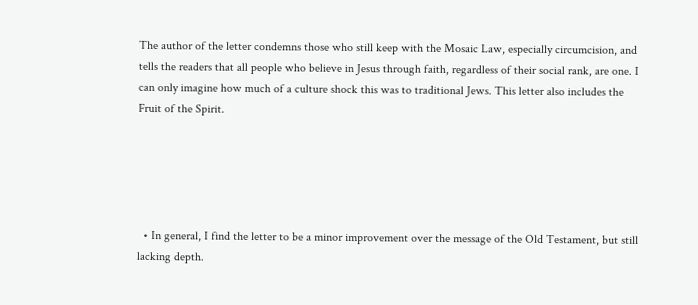The author of the letter condemns those who still keep with the Mosaic Law, especially circumcision, and tells the readers that all people who believe in Jesus through faith, regardless of their social rank, are one. I can only imagine how much of a culture shock this was to traditional Jews. This letter also includes the Fruit of the Spirit.





  • In general, I find the letter to be a minor improvement over the message of the Old Testament, but still lacking depth.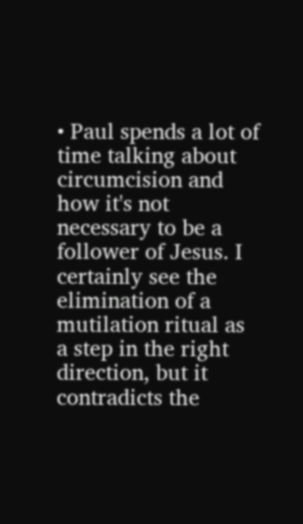• Paul spends a lot of time talking about circumcision and how it's not necessary to be a follower of Jesus. I certainly see the elimination of a mutilation ritual as a step in the right direction, but it contradicts the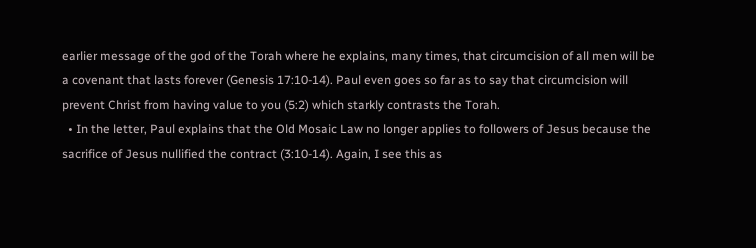earlier message of the god of the Torah where he explains, many times, that circumcision of all men will be a covenant that lasts forever (Genesis 17:10-14). Paul even goes so far as to say that circumcision will prevent Christ from having value to you (5:2) which starkly contrasts the Torah.
  • In the letter, Paul explains that the Old Mosaic Law no longer applies to followers of Jesus because the sacrifice of Jesus nullified the contract (3:10-14). Again, I see this as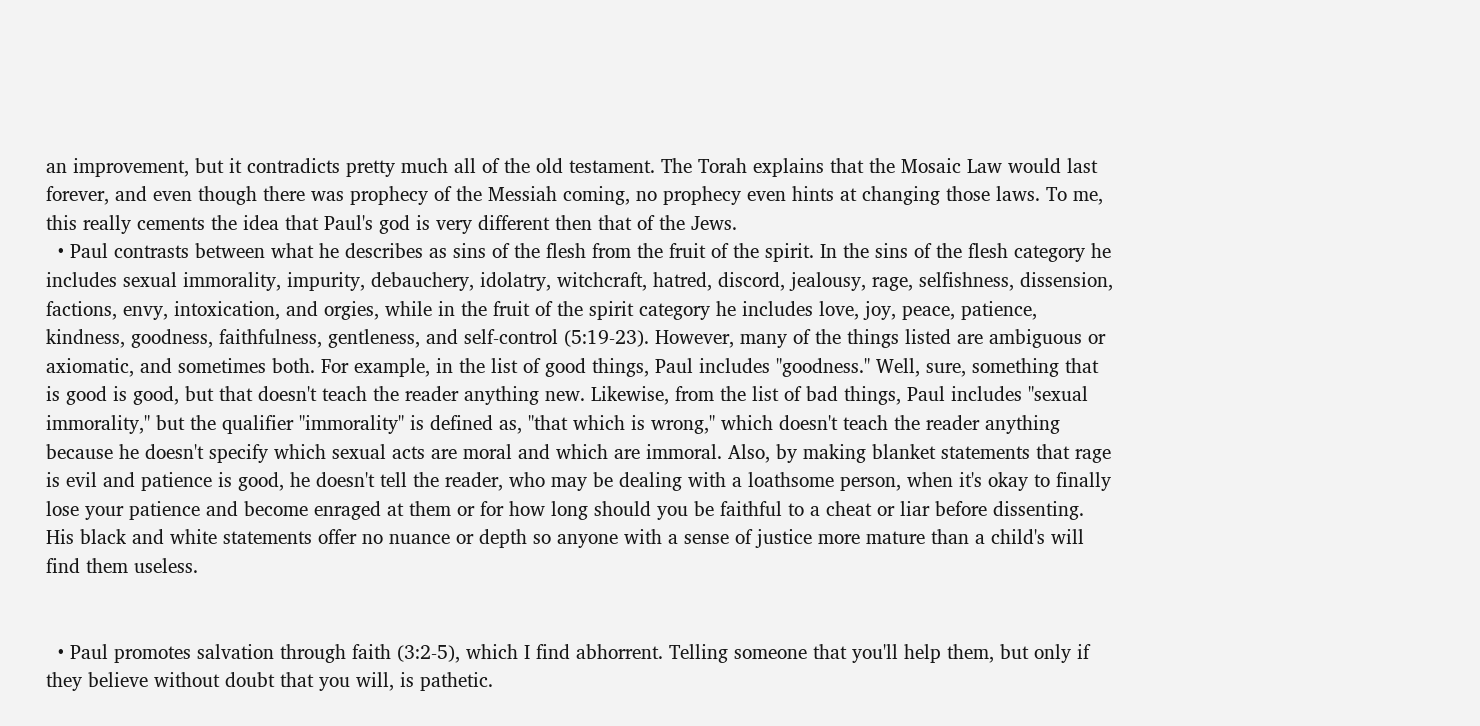an improvement, but it contradicts pretty much all of the old testament. The Torah explains that the Mosaic Law would last forever, and even though there was prophecy of the Messiah coming, no prophecy even hints at changing those laws. To me, this really cements the idea that Paul's god is very different then that of the Jews.
  • Paul contrasts between what he describes as sins of the flesh from the fruit of the spirit. In the sins of the flesh category he includes sexual immorality, impurity, debauchery, idolatry, witchcraft, hatred, discord, jealousy, rage, selfishness, dissension, factions, envy, intoxication, and orgies, while in the fruit of the spirit category he includes love, joy, peace, patience, kindness, goodness, faithfulness, gentleness, and self-control (5:19-23). However, many of the things listed are ambiguous or axiomatic, and sometimes both. For example, in the list of good things, Paul includes "goodness." Well, sure, something that is good is good, but that doesn't teach the reader anything new. Likewise, from the list of bad things, Paul includes "sexual immorality," but the qualifier "immorality" is defined as, "that which is wrong," which doesn't teach the reader anything because he doesn't specify which sexual acts are moral and which are immoral. Also, by making blanket statements that rage is evil and patience is good, he doesn't tell the reader, who may be dealing with a loathsome person, when it's okay to finally lose your patience and become enraged at them or for how long should you be faithful to a cheat or liar before dissenting. His black and white statements offer no nuance or depth so anyone with a sense of justice more mature than a child's will find them useless.


  • Paul promotes salvation through faith (3:2-5), which I find abhorrent. Telling someone that you'll help them, but only if they believe without doubt that you will, is pathetic.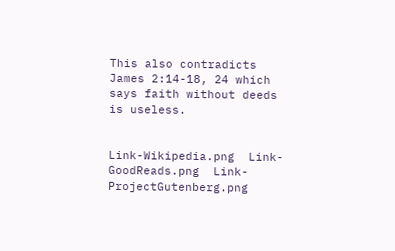This also contradicts James 2:14-18, 24 which says faith without deeds is useless.


Link-Wikipedia.png  Link-GoodReads.png  Link-ProjectGutenberg.png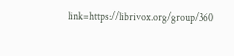link=https://librivox.org/group/360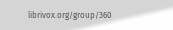librivox.org/group/360